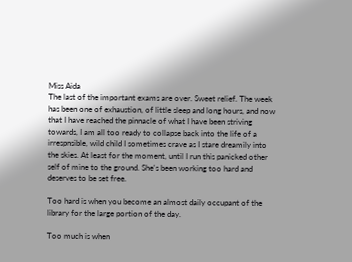Miss Aida
The last of the important exams are over. Sweet relief. The week has been one of exhaustion, of little sleep and long hours, and now that I have reached the pinnacle of what I have been striving towards, I am all too ready to collapse back into the life of a irrespnsible, wild child I sometimes crave as I stare dreamily into the skies. At least for the moment, until I run this panicked other self of mine to the ground. She's been working too hard and deserves to be set free.

Too hard is when you become an almost daily occupant of the library for the large portion of the day.

Too much is when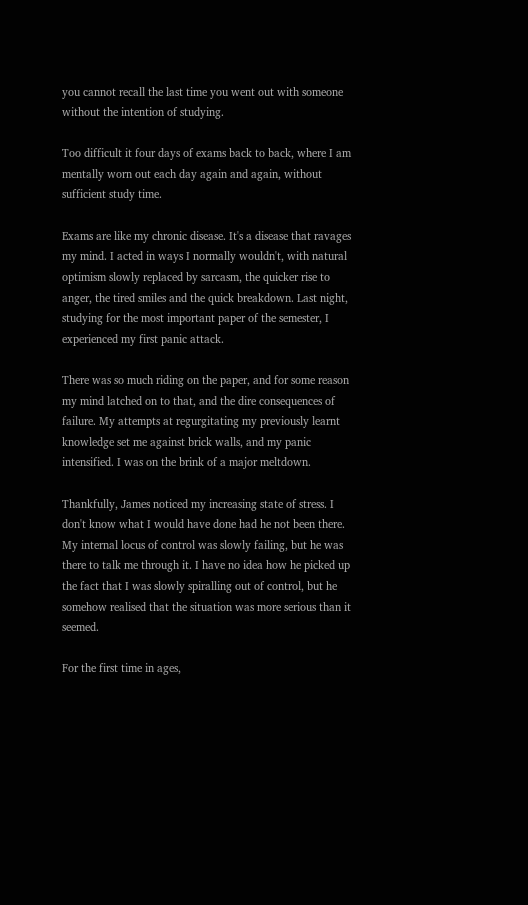you cannot recall the last time you went out with someone without the intention of studying.

Too difficult it four days of exams back to back, where I am mentally worn out each day again and again, without sufficient study time.

Exams are like my chronic disease. It's a disease that ravages my mind. I acted in ways I normally wouldn't, with natural optimism slowly replaced by sarcasm, the quicker rise to anger, the tired smiles and the quick breakdown. Last night, studying for the most important paper of the semester, I experienced my first panic attack.

There was so much riding on the paper, and for some reason my mind latched on to that, and the dire consequences of failure. My attempts at regurgitating my previously learnt knowledge set me against brick walls, and my panic intensified. I was on the brink of a major meltdown.

Thankfully, James noticed my increasing state of stress. I don't know what I would have done had he not been there. My internal locus of control was slowly failing, but he was there to talk me through it. I have no idea how he picked up the fact that I was slowly spiralling out of control, but he somehow realised that the situation was more serious than it seemed.

For the first time in ages,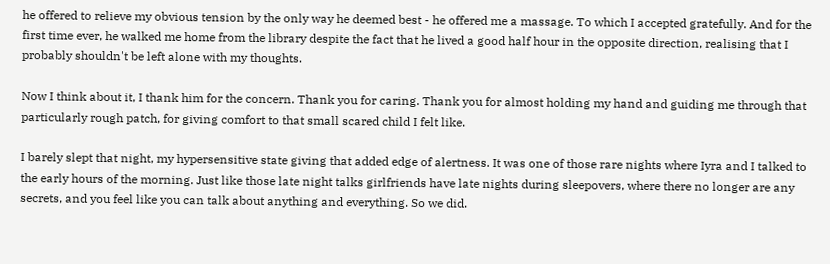he offered to relieve my obvious tension by the only way he deemed best - he offered me a massage. To which I accepted gratefully. And for the first time ever, he walked me home from the library despite the fact that he lived a good half hour in the opposite direction, realising that I probably shouldn't be left alone with my thoughts.

Now I think about it, I thank him for the concern. Thank you for caring. Thank you for almost holding my hand and guiding me through that particularly rough patch, for giving comfort to that small scared child I felt like.

I barely slept that night, my hypersensitive state giving that added edge of alertness. It was one of those rare nights where Iyra and I talked to the early hours of the morning. Just like those late night talks girlfriends have late nights during sleepovers, where there no longer are any secrets, and you feel like you can talk about anything and everything. So we did.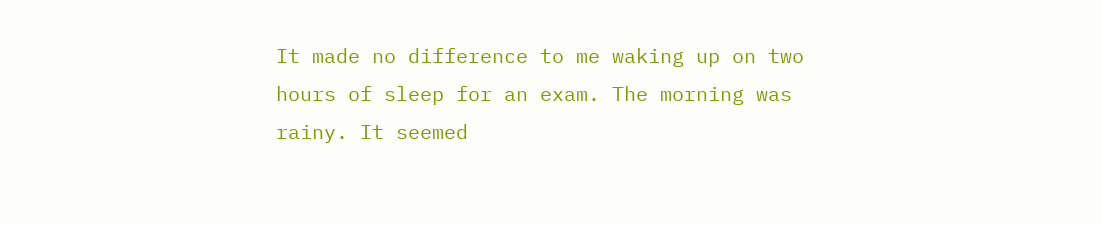It made no difference to me waking up on two hours of sleep for an exam. The morning was rainy. It seemed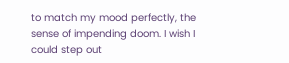to match my mood perfectly, the sense of impending doom. I wish I could step out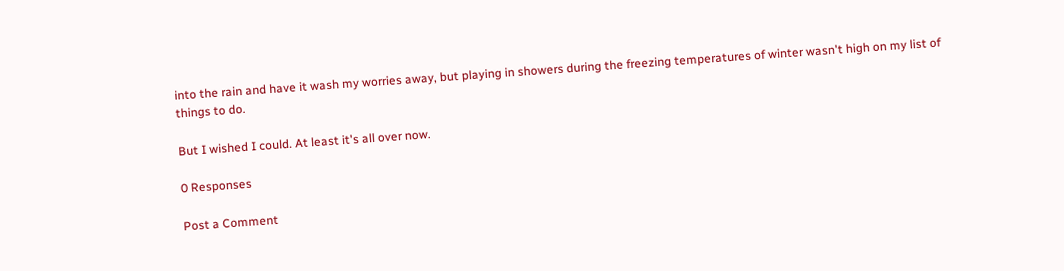into the rain and have it wash my worries away, but playing in showers during the freezing temperatures of winter wasn't high on my list of things to do.

But I wished I could. At least it's all over now.

0 Responses

Post a Comment